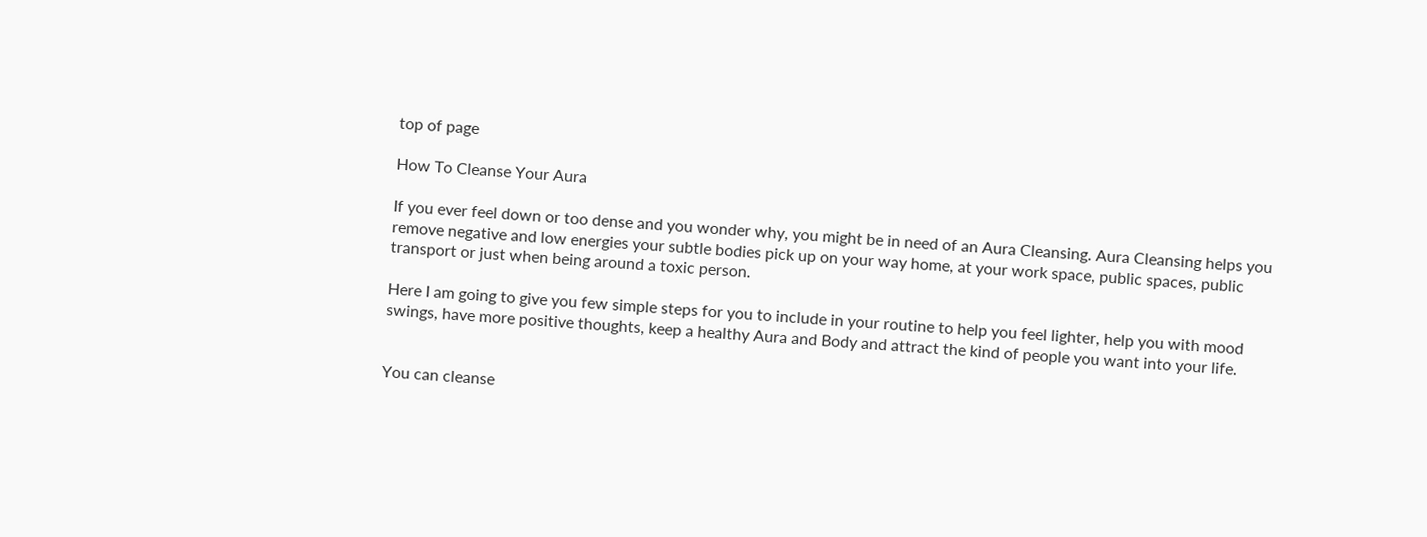top of page

How To Cleanse Your Aura

If you ever feel down or too dense and you wonder why, you might be in need of an Aura Cleansing. Aura Cleansing helps you remove negative and low energies your subtle bodies pick up on your way home, at your work space, public spaces, public transport or just when being around a toxic person.

Here I am going to give you few simple steps for you to include in your routine to help you feel lighter, help you with mood swings, have more positive thoughts, keep a healthy Aura and Body and attract the kind of people you want into your life.


You can cleanse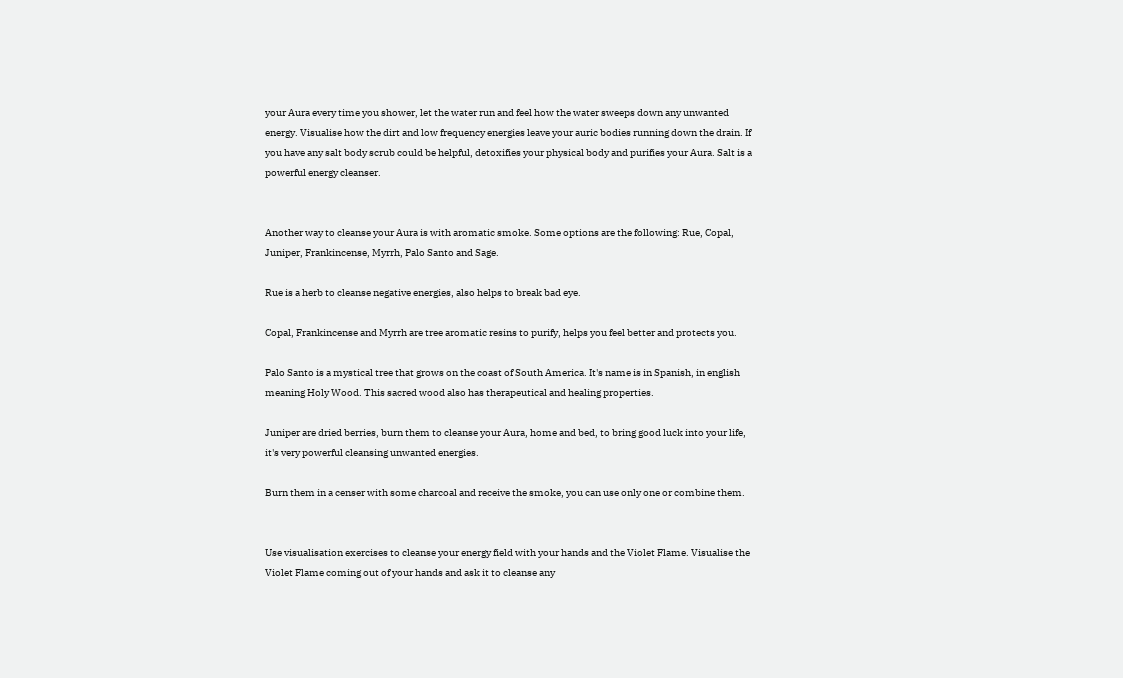your Aura every time you shower, let the water run and feel how the water sweeps down any unwanted energy. Visualise how the dirt and low frequency energies leave your auric bodies running down the drain. If you have any salt body scrub could be helpful, detoxifies your physical body and purifies your Aura. Salt is a powerful energy cleanser.


Another way to cleanse your Aura is with aromatic smoke. Some options are the following: Rue, Copal, Juniper, Frankincense, Myrrh, Palo Santo and Sage.

Rue is a herb to cleanse negative energies, also helps to break bad eye.

Copal, Frankincense and Myrrh are tree aromatic resins to purify, helps you feel better and protects you.

Palo Santo is a mystical tree that grows on the coast of South America. It's name is in Spanish, in english meaning Holy Wood. This sacred wood also has therapeutical and healing properties.

Juniper are dried berries, burn them to cleanse your Aura, home and bed, to bring good luck into your life, it's very powerful cleansing unwanted energies.

Burn them in a censer with some charcoal and receive the smoke, you can use only one or combine them.


Use visualisation exercises to cleanse your energy field with your hands and the Violet Flame. Visualise the Violet Flame coming out of your hands and ask it to cleanse any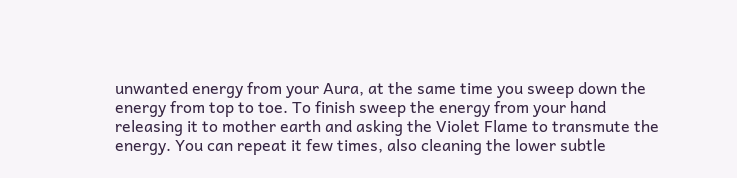unwanted energy from your Aura, at the same time you sweep down the energy from top to toe. To finish sweep the energy from your hand releasing it to mother earth and asking the Violet Flame to transmute the energy. You can repeat it few times, also cleaning the lower subtle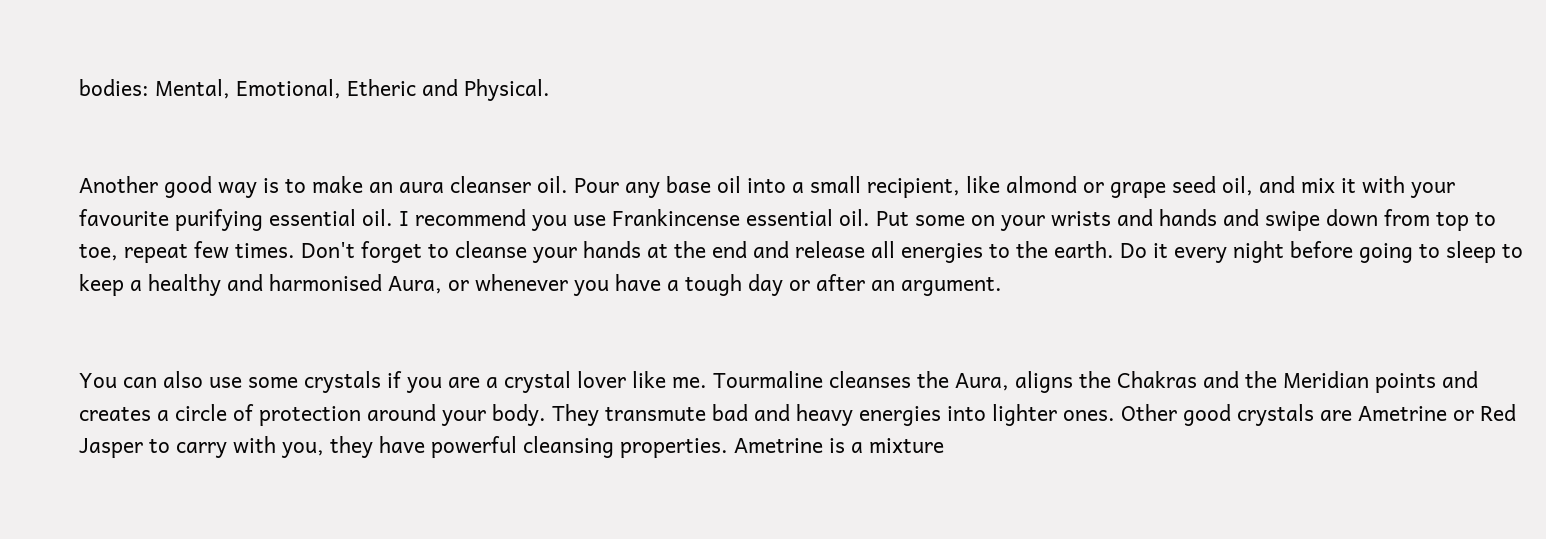bodies: Mental, Emotional, Etheric and Physical.


Another good way is to make an aura cleanser oil. Pour any base oil into a small recipient, like almond or grape seed oil, and mix it with your favourite purifying essential oil. I recommend you use Frankincense essential oil. Put some on your wrists and hands and swipe down from top to toe, repeat few times. Don't forget to cleanse your hands at the end and release all energies to the earth. Do it every night before going to sleep to keep a healthy and harmonised Aura, or whenever you have a tough day or after an argument.


You can also use some crystals if you are a crystal lover like me. Tourmaline cleanses the Aura, aligns the Chakras and the Meridian points and creates a circle of protection around your body. They transmute bad and heavy energies into lighter ones. Other good crystals are Ametrine or Red Jasper to carry with you, they have powerful cleansing properties. Ametrine is a mixture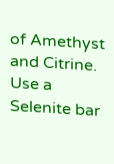of Amethyst and Citrine. Use a Selenite bar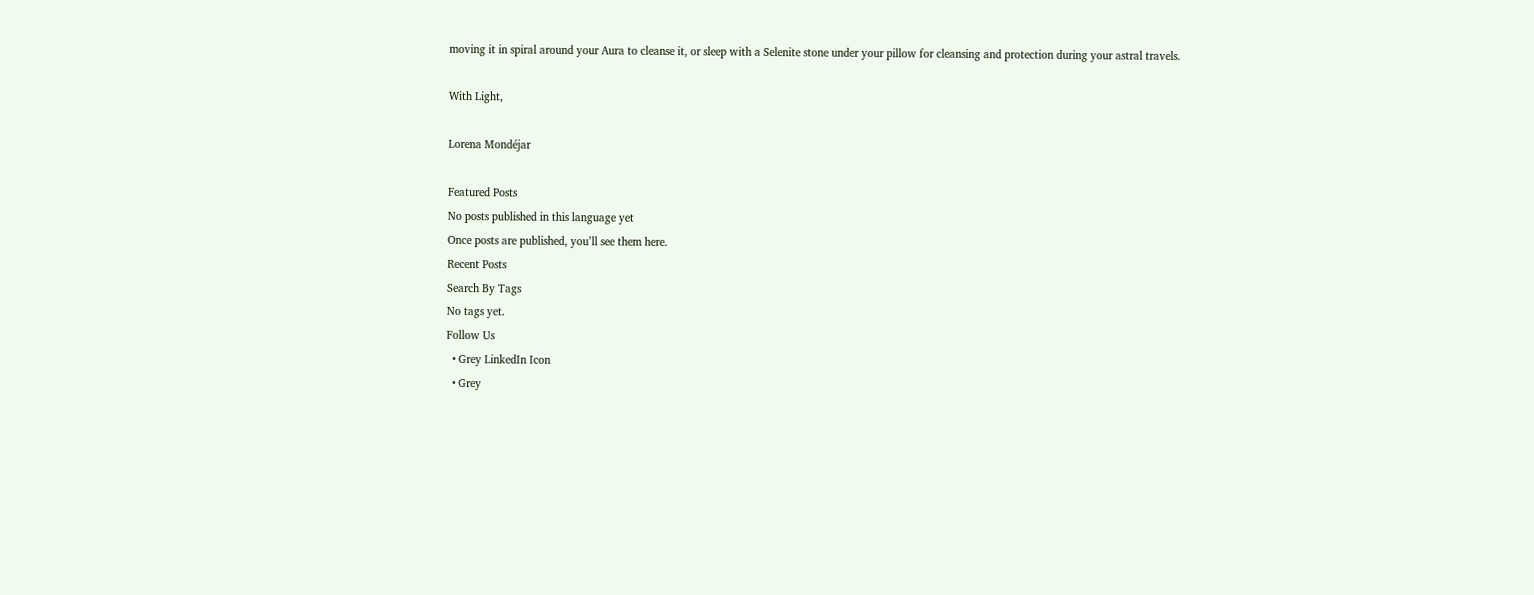moving it in spiral around your Aura to cleanse it, or sleep with a Selenite stone under your pillow for cleansing and protection during your astral travels.

With Light,

Lorena Mondéjar

Featured Posts
No posts published in this language yet
Once posts are published, you’ll see them here.
Recent Posts
Search By Tags
No tags yet.
Follow Us
  • Grey LinkedIn Icon
  • Grey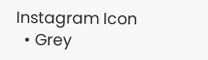Instagram Icon
  • Grey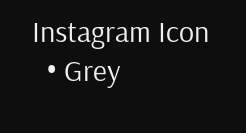Instagram Icon
  • Grey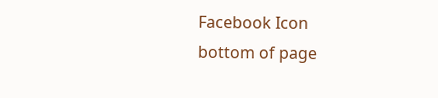Facebook Icon
bottom of page